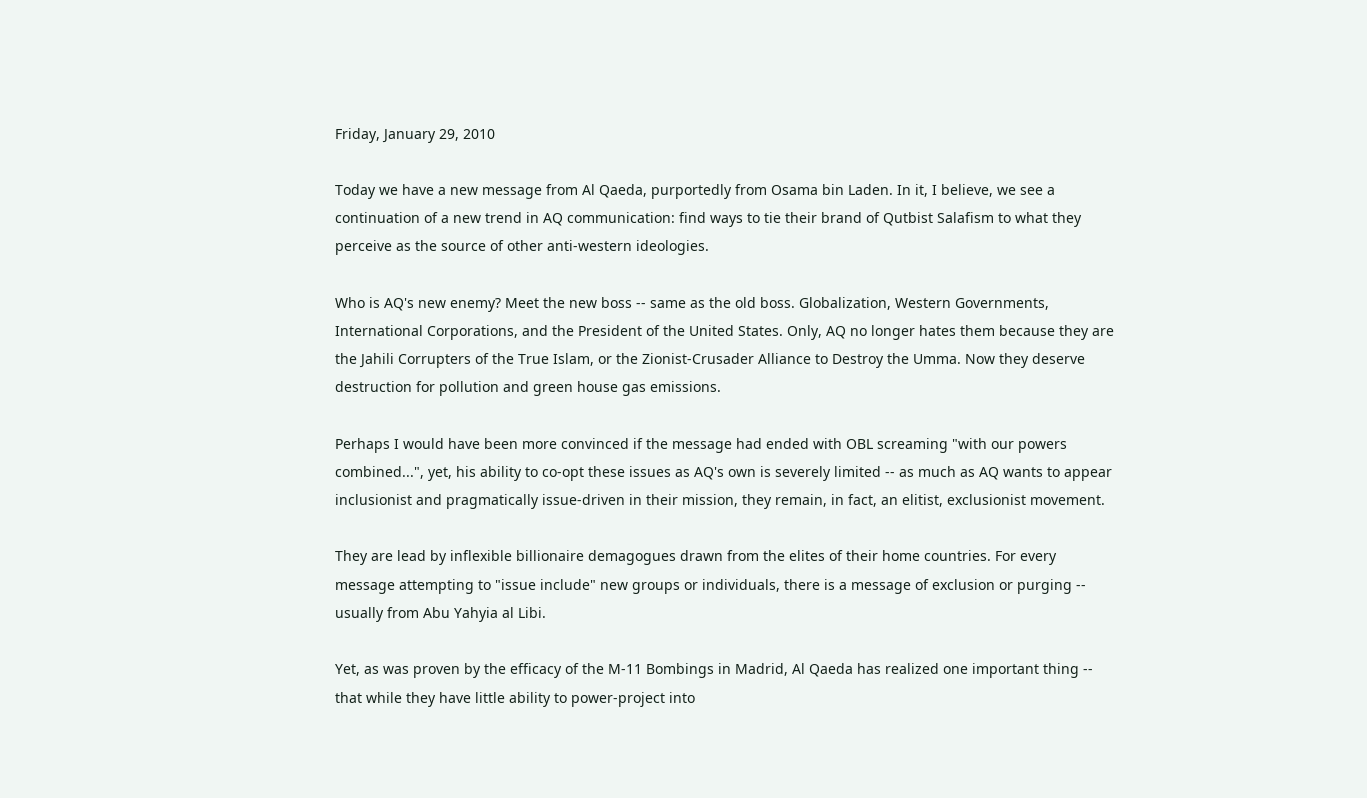Friday, January 29, 2010

Today we have a new message from Al Qaeda, purportedly from Osama bin Laden. In it, I believe, we see a continuation of a new trend in AQ communication: find ways to tie their brand of Qutbist Salafism to what they perceive as the source of other anti-western ideologies.

Who is AQ's new enemy? Meet the new boss -- same as the old boss. Globalization, Western Governments, International Corporations, and the President of the United States. Only, AQ no longer hates them because they are the Jahili Corrupters of the True Islam, or the Zionist-Crusader Alliance to Destroy the Umma. Now they deserve destruction for pollution and green house gas emissions.

Perhaps I would have been more convinced if the message had ended with OBL screaming "with our powers combined...", yet, his ability to co-opt these issues as AQ's own is severely limited -- as much as AQ wants to appear inclusionist and pragmatically issue-driven in their mission, they remain, in fact, an elitist, exclusionist movement.

They are lead by inflexible billionaire demagogues drawn from the elites of their home countries. For every message attempting to "issue include" new groups or individuals, there is a message of exclusion or purging -- usually from Abu Yahyia al Libi.

Yet, as was proven by the efficacy of the M-11 Bombings in Madrid, Al Qaeda has realized one important thing -- that while they have little ability to power-project into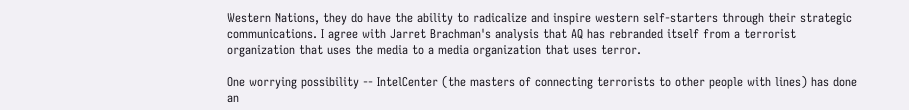Western Nations, they do have the ability to radicalize and inspire western self-starters through their strategic communications. I agree with Jarret Brachman's analysis that AQ has rebranded itself from a terrorist organization that uses the media to a media organization that uses terror.

One worrying possibility -- IntelCenter (the masters of connecting terrorists to other people with lines) has done an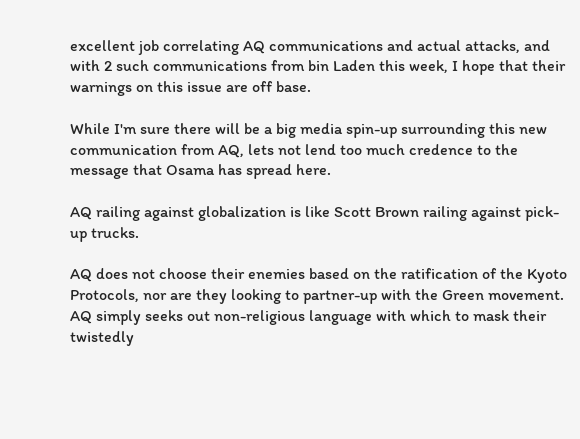excellent job correlating AQ communications and actual attacks, and with 2 such communications from bin Laden this week, I hope that their warnings on this issue are off base.

While I'm sure there will be a big media spin-up surrounding this new communication from AQ, lets not lend too much credence to the message that Osama has spread here.

AQ railing against globalization is like Scott Brown railing against pick-up trucks.

AQ does not choose their enemies based on the ratification of the Kyoto Protocols, nor are they looking to partner-up with the Green movement. AQ simply seeks out non-religious language with which to mask their twistedly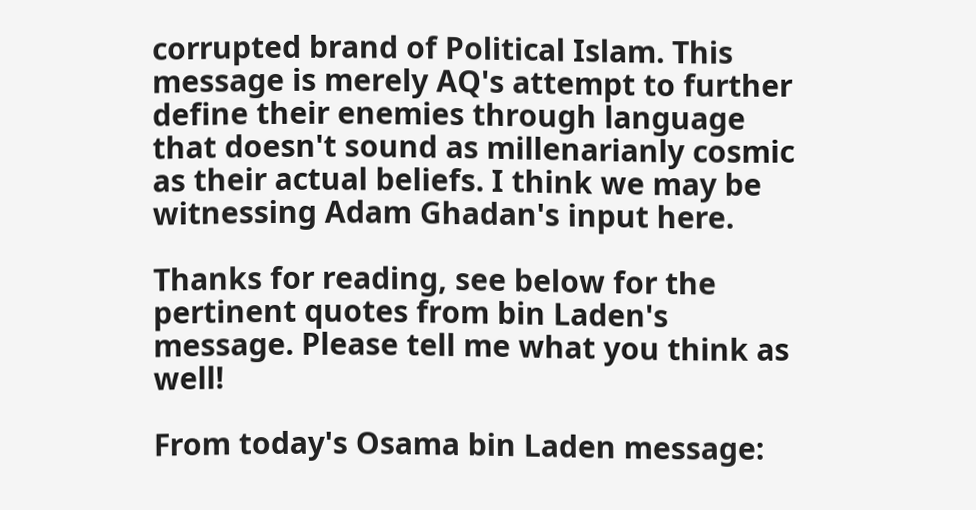corrupted brand of Political Islam. This message is merely AQ's attempt to further define their enemies through language that doesn't sound as millenarianly cosmic as their actual beliefs. I think we may be witnessing Adam Ghadan's input here.

Thanks for reading, see below for the pertinent quotes from bin Laden's message. Please tell me what you think as well!

From today's Osama bin Laden message: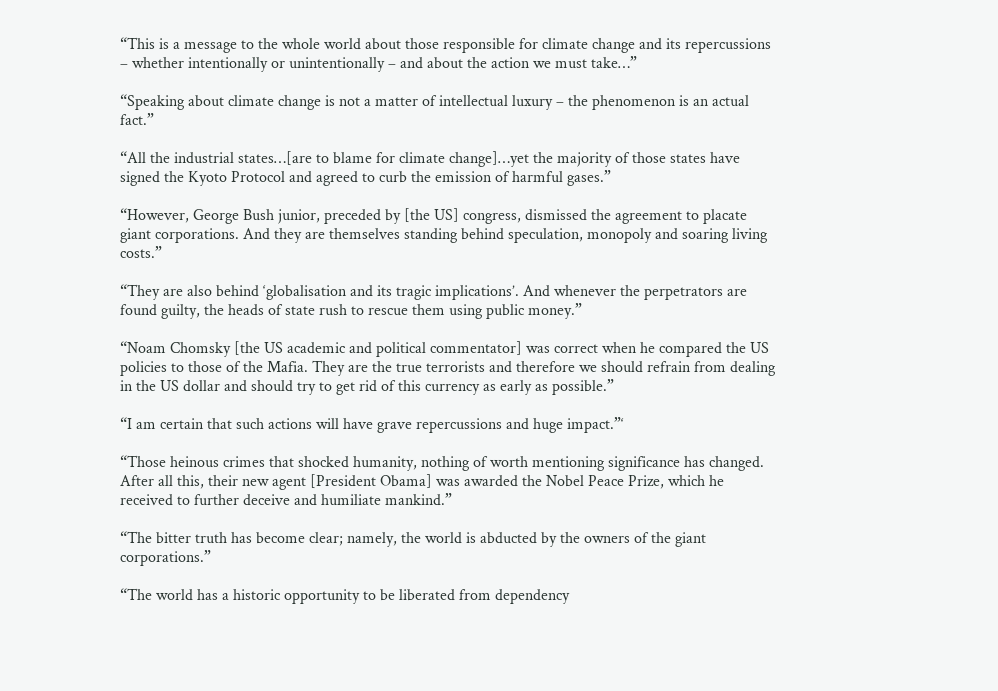“This is a message to the whole world about those responsible for climate change and its repercussions – whether intentionally or unintentionally – and about the action we must take…”

“Speaking about climate change is not a matter of intellectual luxury – the phenomenon is an actual fact.”

“All the industrial states…[are to blame for climate change]…yet the majority of those states have signed the Kyoto Protocol and agreed to curb the emission of harmful gases.”

“However, George Bush junior, preceded by [the US] congress, dismissed the agreement to placate giant corporations. And they are themselves standing behind speculation, monopoly and soaring living costs.”

“They are also behind ‘globalisation and its tragic implications’. And whenever the perpetrators are found guilty, the heads of state rush to rescue them using public money.”

“Noam Chomsky [the US academic and political commentator] was correct when he compared the US policies to those of the Mafia. They are the true terrorists and therefore we should refrain from dealing in the US dollar and should try to get rid of this currency as early as possible.”

“I am certain that such actions will have grave repercussions and huge impact.”‘

“Those heinous crimes that shocked humanity, nothing of worth mentioning significance has changed. After all this, their new agent [President Obama] was awarded the Nobel Peace Prize, which he received to further deceive and humiliate mankind.”

“The bitter truth has become clear; namely, the world is abducted by the owners of the giant corporations.”

“The world has a historic opportunity to be liberated from dependency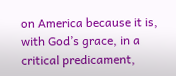on America because it is, with God’s grace, in a critical predicament,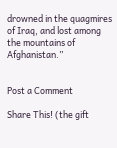drowned in the quagmires of Iraq, and lost among the mountains of Afghanistan.”


Post a Comment

Share This! (the gift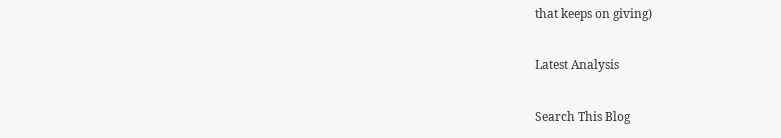that keeps on giving)

Latest Analysis

Search This Blog